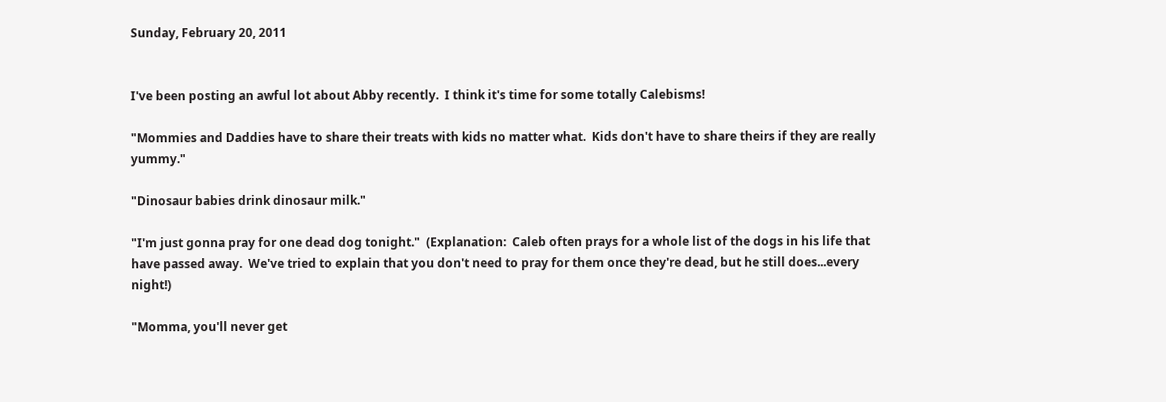Sunday, February 20, 2011


I've been posting an awful lot about Abby recently.  I think it's time for some totally Calebisms!

"Mommies and Daddies have to share their treats with kids no matter what.  Kids don't have to share theirs if they are really yummy."

"Dinosaur babies drink dinosaur milk."

"I'm just gonna pray for one dead dog tonight."  (Explanation:  Caleb often prays for a whole list of the dogs in his life that have passed away.  We've tried to explain that you don't need to pray for them once they're dead, but he still does...every night!)

"Momma, you'll never get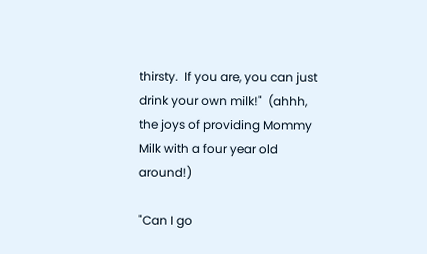thirsty.  If you are, you can just drink your own milk!"  (ahhh, the joys of providing Mommy Milk with a four year old around!)

"Can I go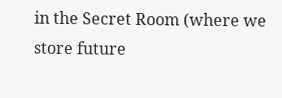in the Secret Room (where we store future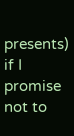presents) if I promise not to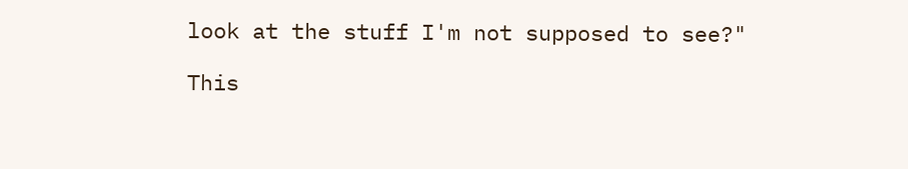look at the stuff I'm not supposed to see?"

This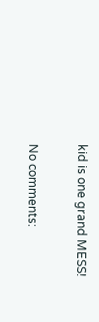kid is one grand MESS!

No comments: